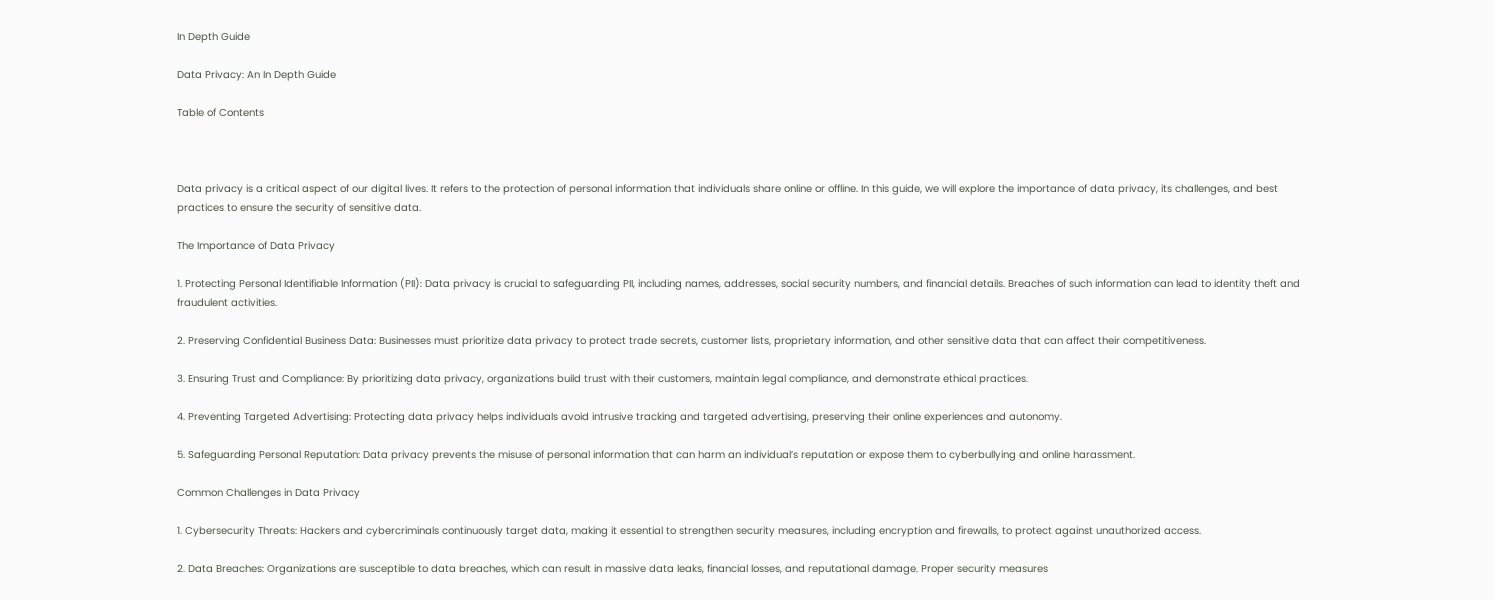In Depth Guide

Data Privacy: An In Depth Guide

Table of Contents



Data privacy is a critical aspect of our digital lives. It refers to the protection of personal information that individuals share online or offline. In this guide, we will explore the importance of data privacy, its challenges, and best practices to ensure the security of sensitive data.

The Importance of Data Privacy

1. Protecting Personal Identifiable Information (PII): Data privacy is crucial to safeguarding PII, including names, addresses, social security numbers, and financial details. Breaches of such information can lead to identity theft and fraudulent activities.

2. Preserving Confidential Business Data: Businesses must prioritize data privacy to protect trade secrets, customer lists, proprietary information, and other sensitive data that can affect their competitiveness.

3. Ensuring Trust and Compliance: By prioritizing data privacy, organizations build trust with their customers, maintain legal compliance, and demonstrate ethical practices.

4. Preventing Targeted Advertising: Protecting data privacy helps individuals avoid intrusive tracking and targeted advertising, preserving their online experiences and autonomy.

5. Safeguarding Personal Reputation: Data privacy prevents the misuse of personal information that can harm an individual’s reputation or expose them to cyberbullying and online harassment.

Common Challenges in Data Privacy

1. Cybersecurity Threats: Hackers and cybercriminals continuously target data, making it essential to strengthen security measures, including encryption and firewalls, to protect against unauthorized access.

2. Data Breaches: Organizations are susceptible to data breaches, which can result in massive data leaks, financial losses, and reputational damage. Proper security measures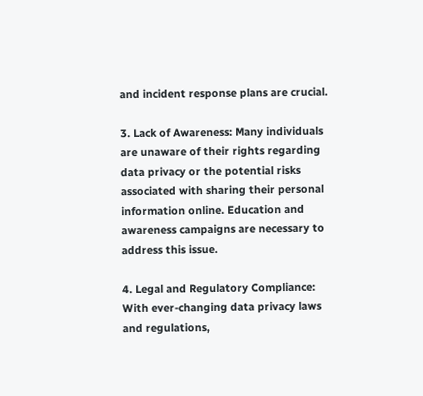and incident response plans are crucial.

3. Lack of Awareness: Many individuals are unaware of their rights regarding data privacy or the potential risks associated with sharing their personal information online. Education and awareness campaigns are necessary to address this issue.

4. Legal and Regulatory Compliance: With ever-changing data privacy laws and regulations,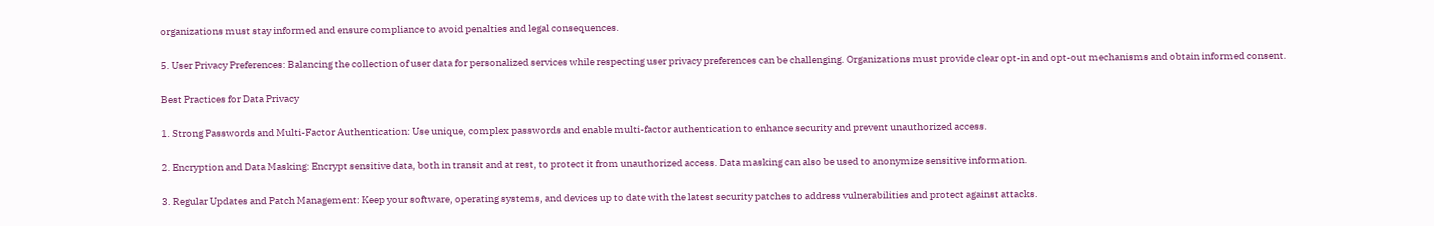organizations must stay informed and ensure compliance to avoid penalties and legal consequences.

5. User Privacy Preferences: Balancing the collection of user data for personalized services while respecting user privacy preferences can be challenging. Organizations must provide clear opt-in and opt-out mechanisms and obtain informed consent.

Best Practices for Data Privacy

1. Strong Passwords and Multi-Factor Authentication: Use unique, complex passwords and enable multi-factor authentication to enhance security and prevent unauthorized access.

2. Encryption and Data Masking: Encrypt sensitive data, both in transit and at rest, to protect it from unauthorized access. Data masking can also be used to anonymize sensitive information.

3. Regular Updates and Patch Management: Keep your software, operating systems, and devices up to date with the latest security patches to address vulnerabilities and protect against attacks.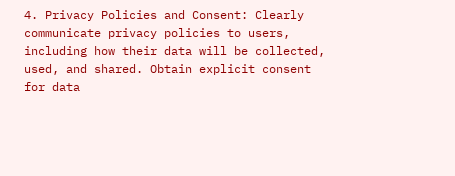4. Privacy Policies and Consent: Clearly communicate privacy policies to users, including how their data will be collected, used, and shared. Obtain explicit consent for data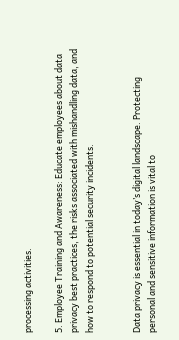processing activities.

5. Employee Training and Awareness: Educate employees about data privacy best practices, the risks associated with mishandling data, and how to respond to potential security incidents.


Data privacy is essential in today’s digital landscape. Protecting personal and sensitive information is vital to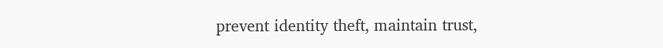prevent identity theft, maintain trust,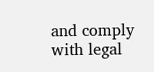and comply with legal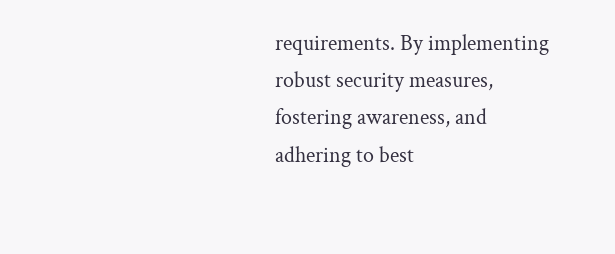requirements. By implementing robust security measures, fostering awareness, and adhering to best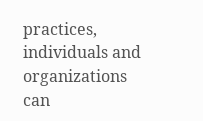practices, individuals and organizations can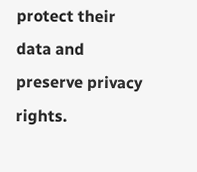protect their data and preserve privacy rights.